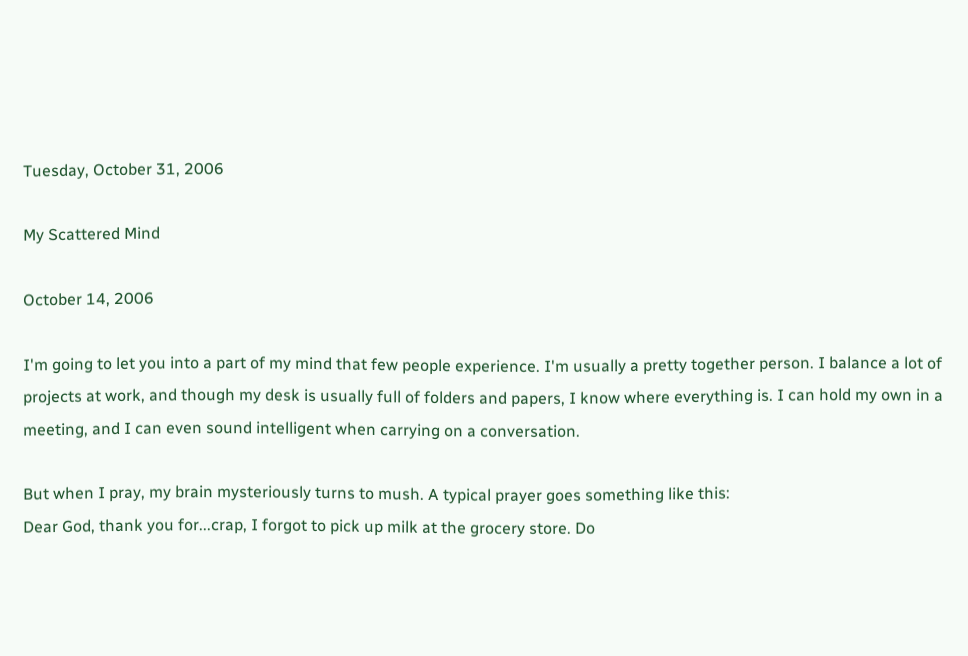Tuesday, October 31, 2006

My Scattered Mind

October 14, 2006

I'm going to let you into a part of my mind that few people experience. I'm usually a pretty together person. I balance a lot of projects at work, and though my desk is usually full of folders and papers, I know where everything is. I can hold my own in a meeting, and I can even sound intelligent when carrying on a conversation.

But when I pray, my brain mysteriously turns to mush. A typical prayer goes something like this:
Dear God, thank you for...crap, I forgot to pick up milk at the grocery store. Do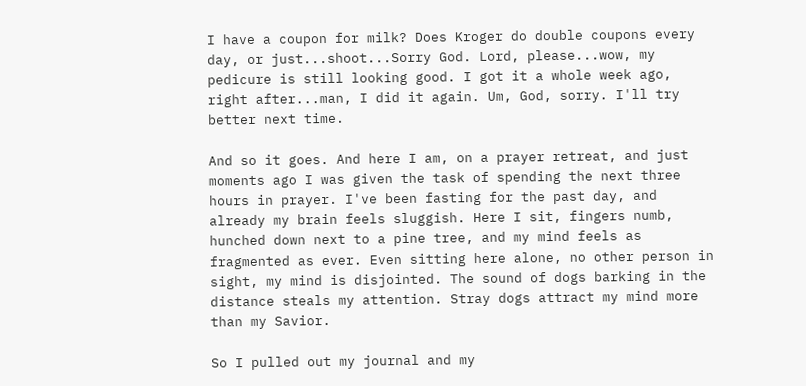I have a coupon for milk? Does Kroger do double coupons every day, or just...shoot...Sorry God. Lord, please...wow, my pedicure is still looking good. I got it a whole week ago, right after...man, I did it again. Um, God, sorry. I'll try better next time.

And so it goes. And here I am, on a prayer retreat, and just moments ago I was given the task of spending the next three hours in prayer. I've been fasting for the past day, and already my brain feels sluggish. Here I sit, fingers numb, hunched down next to a pine tree, and my mind feels as fragmented as ever. Even sitting here alone, no other person in sight, my mind is disjointed. The sound of dogs barking in the distance steals my attention. Stray dogs attract my mind more than my Savior.

So I pulled out my journal and my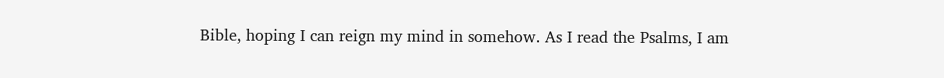Bible, hoping I can reign my mind in somehow. As I read the Psalms, I am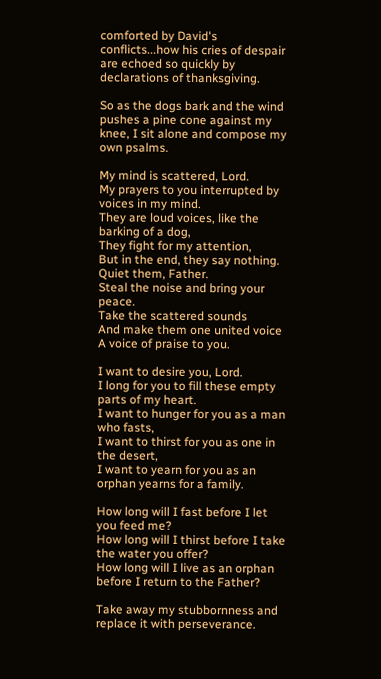comforted by David's conflicts...how his cries of despair are echoed so quickly by declarations of thanksgiving.

So as the dogs bark and the wind pushes a pine cone against my knee, I sit alone and compose my own psalms.

My mind is scattered, Lord.
My prayers to you interrupted by voices in my mind.
They are loud voices, like the barking of a dog,
They fight for my attention,
But in the end, they say nothing.
Quiet them, Father.
Steal the noise and bring your peace.
Take the scattered sounds
And make them one united voice
A voice of praise to you.

I want to desire you, Lord.
I long for you to fill these empty parts of my heart.
I want to hunger for you as a man who fasts,
I want to thirst for you as one in the desert,
I want to yearn for you as an orphan yearns for a family.

How long will I fast before I let you feed me?
How long will I thirst before I take the water you offer?
How long will I live as an orphan before I return to the Father?

Take away my stubbornness and replace it with perseverance.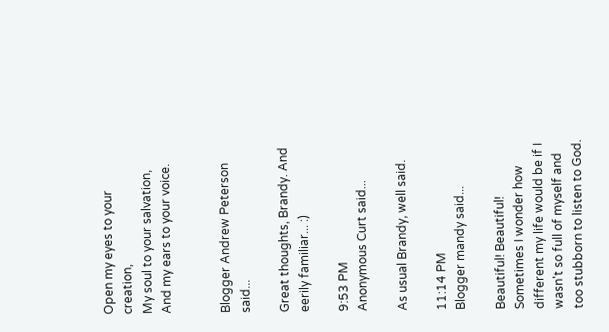Open my eyes to your creation,
My soul to your salvation,
And my ears to your voice.


Blogger Andrew Peterson said...

Great thoughts, Brandy. And eerily familiar... :)

9:53 PM
Anonymous Curt said...

As usual Brandy, well said.

11:14 PM
Blogger mandy said...

Beautiful! Beautiful! Sometimes I wonder how different my life would be if I wasn't so full of myself and too stubborn to listen to God.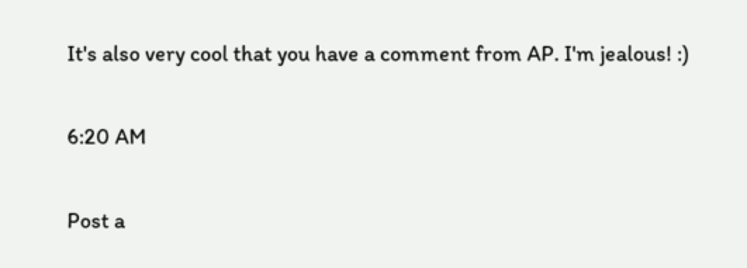It's also very cool that you have a comment from AP. I'm jealous! :)

6:20 AM

Post a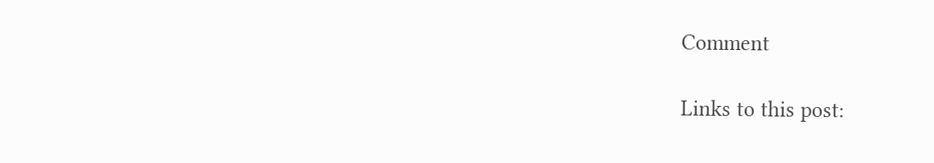Comment

Links to this post: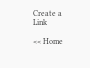Create a Link

<< Home